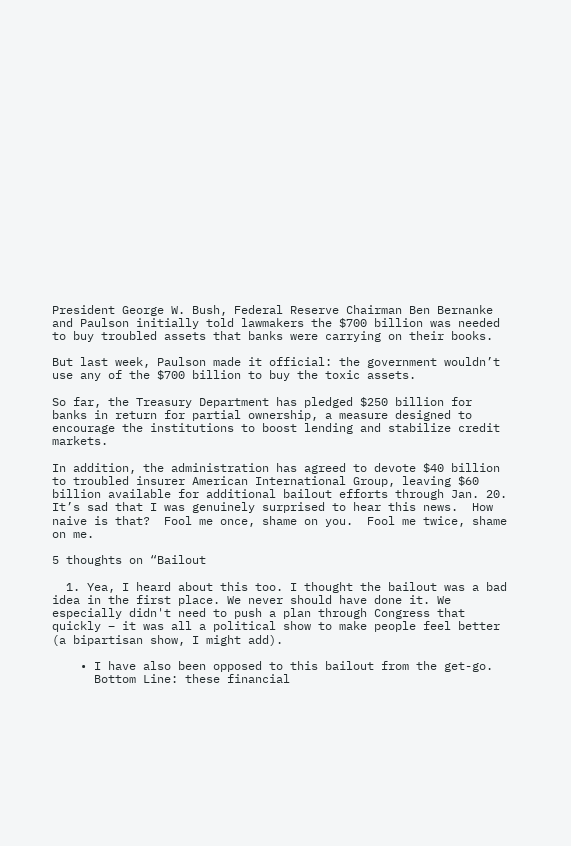President George W. Bush, Federal Reserve Chairman Ben Bernanke and Paulson initially told lawmakers the $700 billion was needed to buy troubled assets that banks were carrying on their books.

But last week, Paulson made it official: the government wouldn’t use any of the $700 billion to buy the toxic assets.

So far, the Treasury Department has pledged $250 billion for banks in return for partial ownership, a measure designed to encourage the institutions to boost lending and stabilize credit markets.

In addition, the administration has agreed to devote $40 billion to troubled insurer American International Group, leaving $60 billion available for additional bailout efforts through Jan. 20.
It’s sad that I was genuinely surprised to hear this news.  How naive is that?  Fool me once, shame on you.  Fool me twice, shame on me.

5 thoughts on “Bailout

  1. Yea, I heard about this too. I thought the bailout was a bad idea in the first place. We never should have done it. We especially didn't need to push a plan through Congress that quickly – it was all a political show to make people feel better (a bipartisan show, I might add).

    • I have also been opposed to this bailout from the get-go.
      Bottom Line: these financial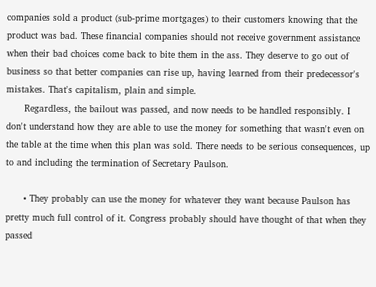companies sold a product (sub-prime mortgages) to their customers knowing that the product was bad. These financial companies should not receive government assistance when their bad choices come back to bite them in the ass. They deserve to go out of business so that better companies can rise up, having learned from their predecessor's mistakes. That's capitalism, plain and simple.
      Regardless, the bailout was passed, and now needs to be handled responsibly. I don't understand how they are able to use the money for something that wasn't even on the table at the time when this plan was sold. There needs to be serious consequences, up to and including the termination of Secretary Paulson.

      • They probably can use the money for whatever they want because Paulson has pretty much full control of it. Congress probably should have thought of that when they passed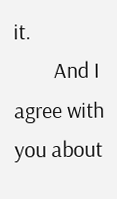it.
        And I agree with you about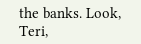the banks. Look, Teri,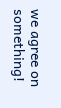we agree on something!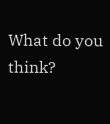What do you think?